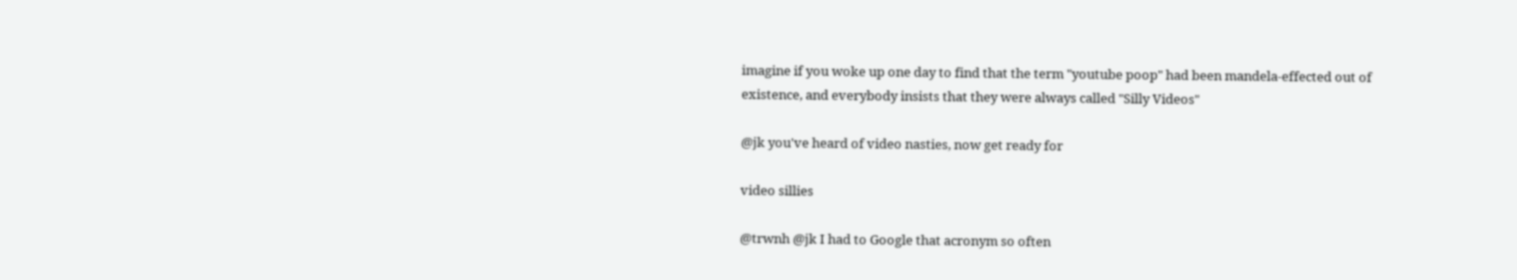imagine if you woke up one day to find that the term "youtube poop" had been mandela-effected out of existence, and everybody insists that they were always called "Silly Videos"

@jk you've heard of video nasties, now get ready for

video sillies

@trwnh @jk I had to Google that acronym so often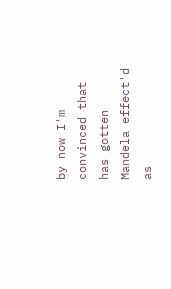by now I'm convinced that has gotten Mandela effect'd as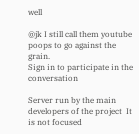well

@jk I still call them youtube poops to go against the grain.
Sign in to participate in the conversation

Server run by the main developers of the project  It is not focused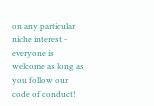on any particular niche interest - everyone is welcome as long as you follow our code of conduct!